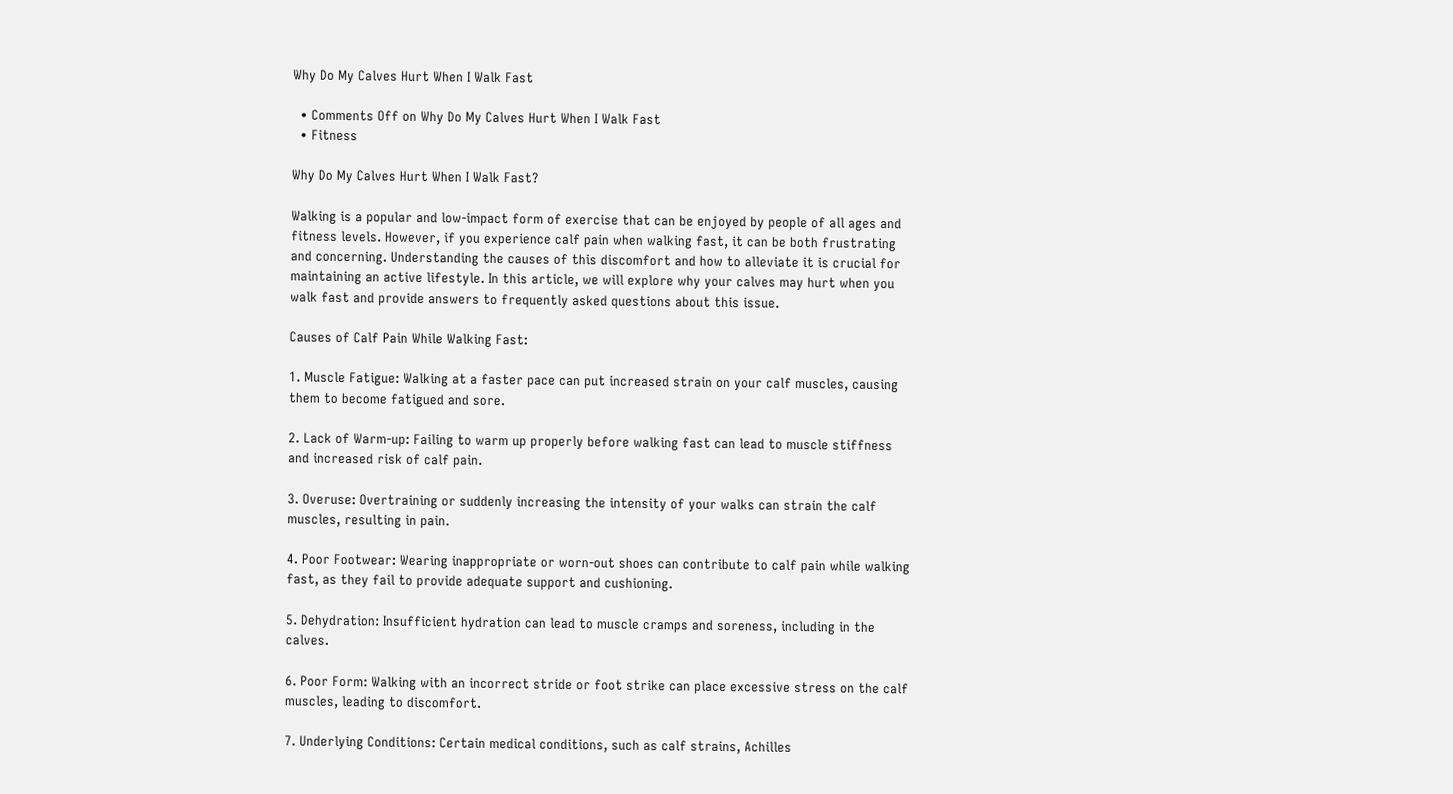Why Do My Calves Hurt When I Walk Fast

  • Comments Off on Why Do My Calves Hurt When I Walk Fast
  • Fitness

Why Do My Calves Hurt When I Walk Fast?

Walking is a popular and low-impact form of exercise that can be enjoyed by people of all ages and fitness levels. However, if you experience calf pain when walking fast, it can be both frustrating and concerning. Understanding the causes of this discomfort and how to alleviate it is crucial for maintaining an active lifestyle. In this article, we will explore why your calves may hurt when you walk fast and provide answers to frequently asked questions about this issue.

Causes of Calf Pain While Walking Fast:

1. Muscle Fatigue: Walking at a faster pace can put increased strain on your calf muscles, causing them to become fatigued and sore.

2. Lack of Warm-up: Failing to warm up properly before walking fast can lead to muscle stiffness and increased risk of calf pain.

3. Overuse: Overtraining or suddenly increasing the intensity of your walks can strain the calf muscles, resulting in pain.

4. Poor Footwear: Wearing inappropriate or worn-out shoes can contribute to calf pain while walking fast, as they fail to provide adequate support and cushioning.

5. Dehydration: Insufficient hydration can lead to muscle cramps and soreness, including in the calves.

6. Poor Form: Walking with an incorrect stride or foot strike can place excessive stress on the calf muscles, leading to discomfort.

7. Underlying Conditions: Certain medical conditions, such as calf strains, Achilles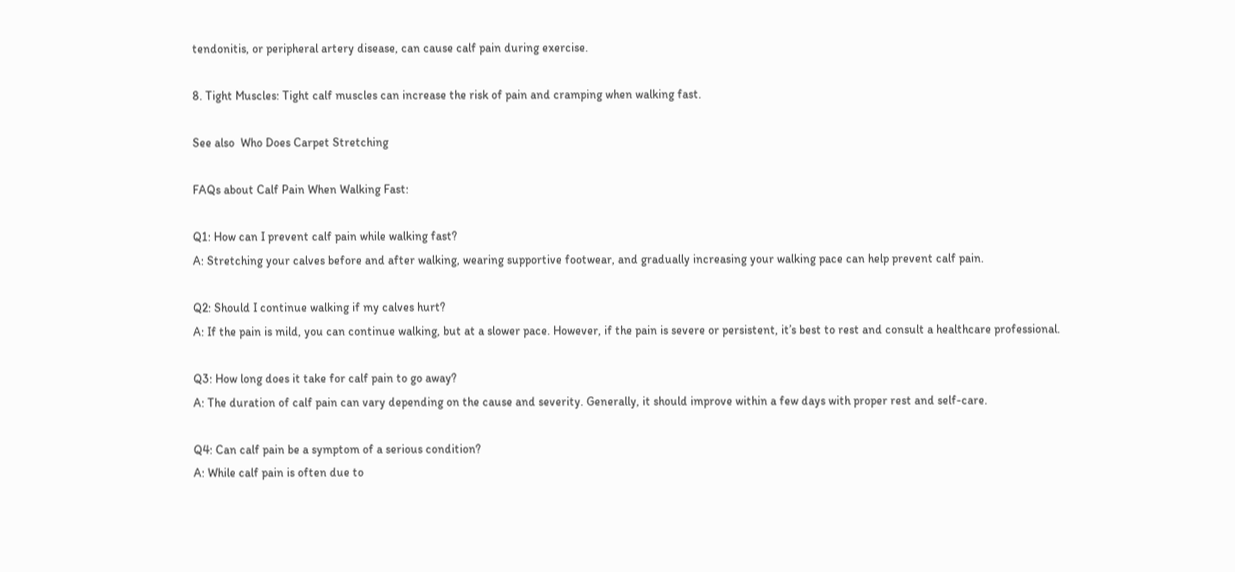tendonitis, or peripheral artery disease, can cause calf pain during exercise.

8. Tight Muscles: Tight calf muscles can increase the risk of pain and cramping when walking fast.

See also  Who Does Carpet Stretching

FAQs about Calf Pain When Walking Fast:

Q1: How can I prevent calf pain while walking fast?
A: Stretching your calves before and after walking, wearing supportive footwear, and gradually increasing your walking pace can help prevent calf pain.

Q2: Should I continue walking if my calves hurt?
A: If the pain is mild, you can continue walking, but at a slower pace. However, if the pain is severe or persistent, it’s best to rest and consult a healthcare professional.

Q3: How long does it take for calf pain to go away?
A: The duration of calf pain can vary depending on the cause and severity. Generally, it should improve within a few days with proper rest and self-care.

Q4: Can calf pain be a symptom of a serious condition?
A: While calf pain is often due to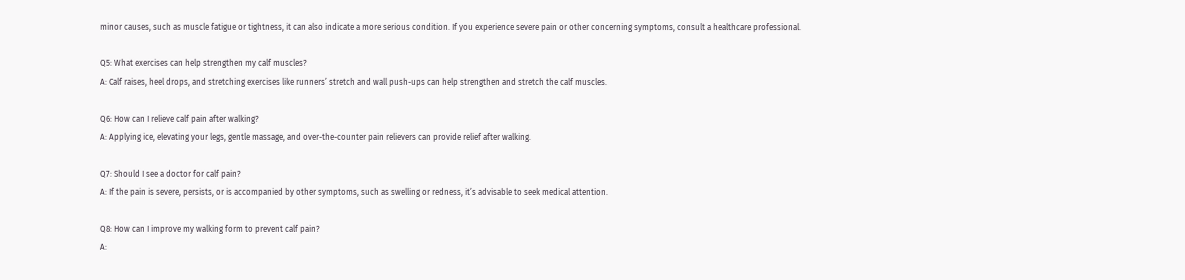minor causes, such as muscle fatigue or tightness, it can also indicate a more serious condition. If you experience severe pain or other concerning symptoms, consult a healthcare professional.

Q5: What exercises can help strengthen my calf muscles?
A: Calf raises, heel drops, and stretching exercises like runners’ stretch and wall push-ups can help strengthen and stretch the calf muscles.

Q6: How can I relieve calf pain after walking?
A: Applying ice, elevating your legs, gentle massage, and over-the-counter pain relievers can provide relief after walking.

Q7: Should I see a doctor for calf pain?
A: If the pain is severe, persists, or is accompanied by other symptoms, such as swelling or redness, it’s advisable to seek medical attention.

Q8: How can I improve my walking form to prevent calf pain?
A: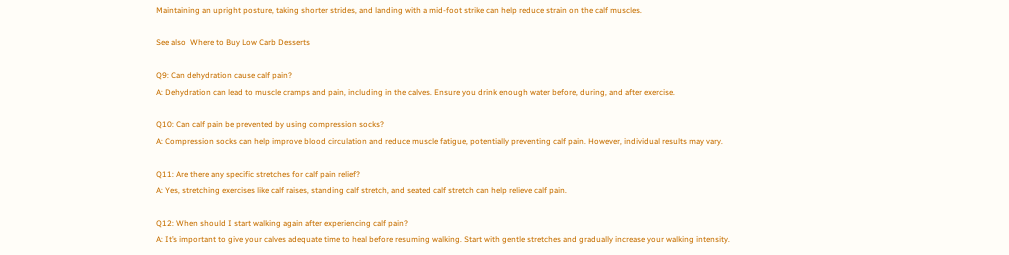Maintaining an upright posture, taking shorter strides, and landing with a mid-foot strike can help reduce strain on the calf muscles.

See also  Where to Buy Low Carb Desserts

Q9: Can dehydration cause calf pain?
A: Dehydration can lead to muscle cramps and pain, including in the calves. Ensure you drink enough water before, during, and after exercise.

Q10: Can calf pain be prevented by using compression socks?
A: Compression socks can help improve blood circulation and reduce muscle fatigue, potentially preventing calf pain. However, individual results may vary.

Q11: Are there any specific stretches for calf pain relief?
A: Yes, stretching exercises like calf raises, standing calf stretch, and seated calf stretch can help relieve calf pain.

Q12: When should I start walking again after experiencing calf pain?
A: It’s important to give your calves adequate time to heal before resuming walking. Start with gentle stretches and gradually increase your walking intensity.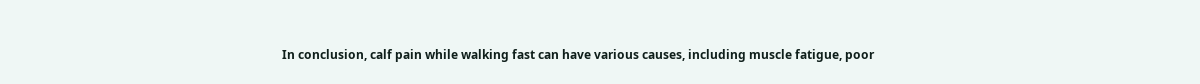In conclusion, calf pain while walking fast can have various causes, including muscle fatigue, poor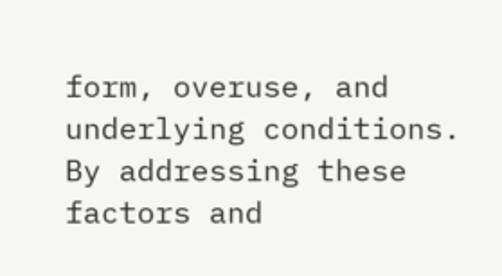form, overuse, and underlying conditions. By addressing these factors and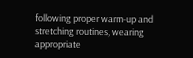following proper warm-up and stretching routines, wearing appropriate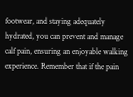footwear, and staying adequately hydrated, you can prevent and manage calf pain, ensuring an enjoyable walking experience. Remember that if the pain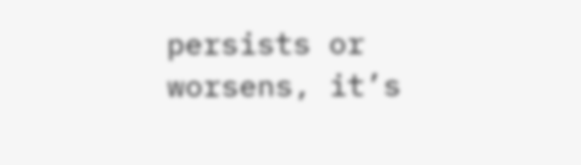persists or worsens, it’s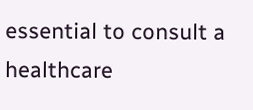essential to consult a healthcare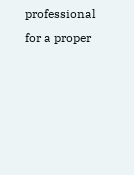professional for a proper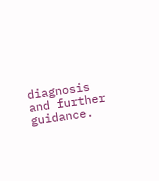diagnosis and further guidance.